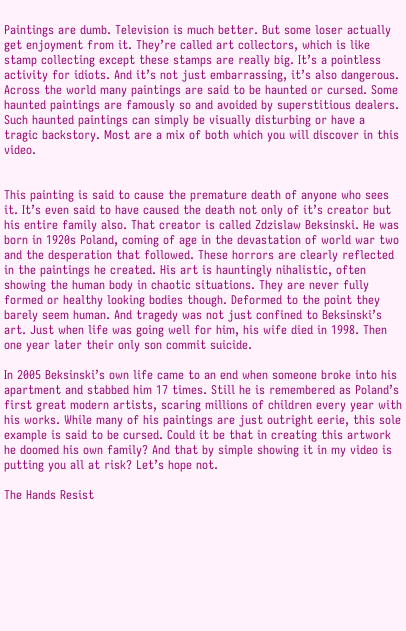Paintings are dumb. Television is much better. But some loser actually get enjoyment from it. They’re called art collectors, which is like stamp collecting except these stamps are really big. It’s a pointless activity for idiots. And it’s not just embarrassing, it’s also dangerous. Across the world many paintings are said to be haunted or cursed. Some haunted paintings are famously so and avoided by superstitious dealers. Such haunted paintings can simply be visually disturbing or have a tragic backstory. Most are a mix of both which you will discover in this video.


This painting is said to cause the premature death of anyone who sees it. It’s even said to have caused the death not only of it’s creator but his entire family also. That creator is called Zdzislaw Beksinski. He was born in 1920s Poland, coming of age in the devastation of world war two and the desperation that followed. These horrors are clearly reflected in the paintings he created. His art is hauntingly nihalistic, often showing the human body in chaotic situations. They are never fully formed or healthy looking bodies though. Deformed to the point they barely seem human. And tragedy was not just confined to Beksinski’s art. Just when life was going well for him, his wife died in 1998. Then one year later their only son commit suicide.

In 2005 Beksinski’s own life came to an end when someone broke into his apartment and stabbed him 17 times. Still he is remembered as Poland’s first great modern artists, scaring millions of children every year with his works. While many of his paintings are just outright eerie, this sole example is said to be cursed. Could it be that in creating this artwork he doomed his own family? And that by simple showing it in my video is putting you all at risk? Let’s hope not.

The Hands Resist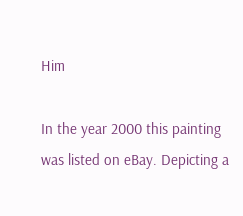Him

In the year 2000 this painting was listed on eBay. Depicting a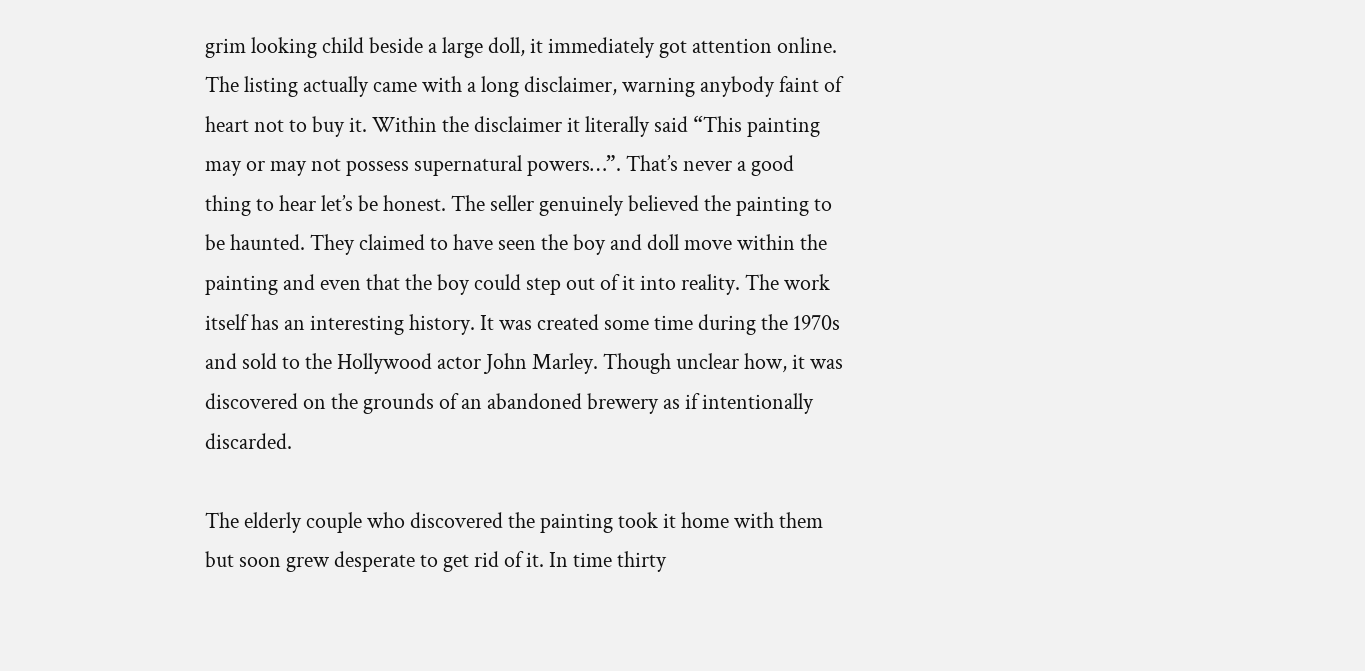grim looking child beside a large doll, it immediately got attention online. The listing actually came with a long disclaimer, warning anybody faint of heart not to buy it. Within the disclaimer it literally said “This painting may or may not possess supernatural powers…”. That’s never a good thing to hear let’s be honest. The seller genuinely believed the painting to be haunted. They claimed to have seen the boy and doll move within the painting and even that the boy could step out of it into reality. The work itself has an interesting history. It was created some time during the 1970s and sold to the Hollywood actor John Marley. Though unclear how, it was discovered on the grounds of an abandoned brewery as if intentionally discarded.

The elderly couple who discovered the painting took it home with them but soon grew desperate to get rid of it. In time thirty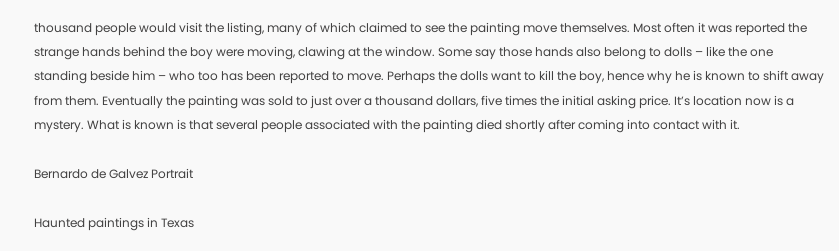thousand people would visit the listing, many of which claimed to see the painting move themselves. Most often it was reported the strange hands behind the boy were moving, clawing at the window. Some say those hands also belong to dolls – like the one standing beside him – who too has been reported to move. Perhaps the dolls want to kill the boy, hence why he is known to shift away from them. Eventually the painting was sold to just over a thousand dollars, five times the initial asking price. It’s location now is a mystery. What is known is that several people associated with the painting died shortly after coming into contact with it.

Bernardo de Galvez Portrait

Haunted paintings in Texas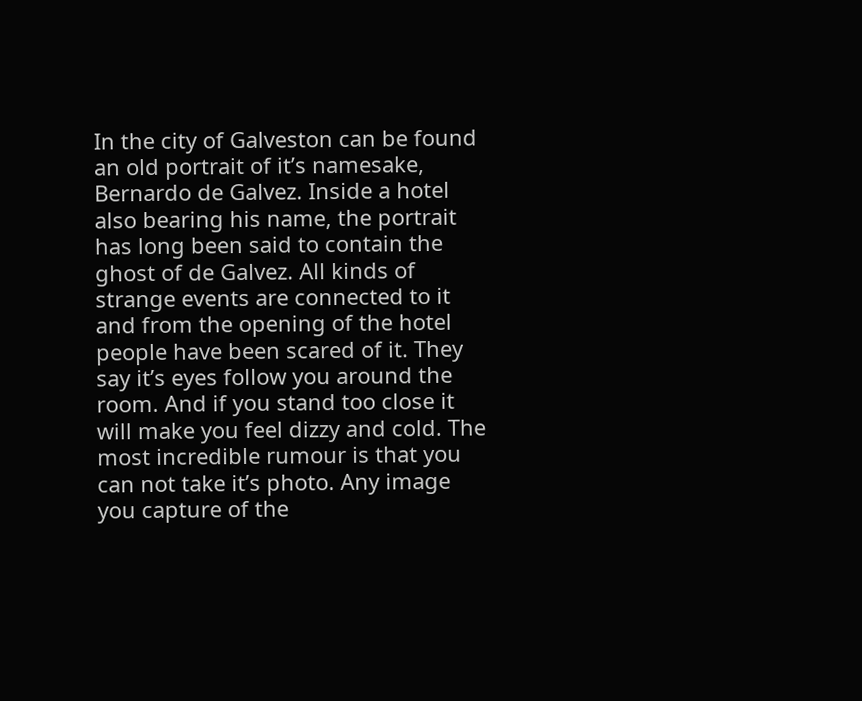In the city of Galveston can be found an old portrait of it’s namesake, Bernardo de Galvez. Inside a hotel also bearing his name, the portrait has long been said to contain the ghost of de Galvez. All kinds of strange events are connected to it and from the opening of the hotel people have been scared of it. They say it’s eyes follow you around the room. And if you stand too close it will make you feel dizzy and cold. The most incredible rumour is that you can not take it’s photo. Any image you capture of the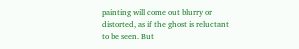painting will come out blurry or distorted, as if the ghost is reluctant to be seen. But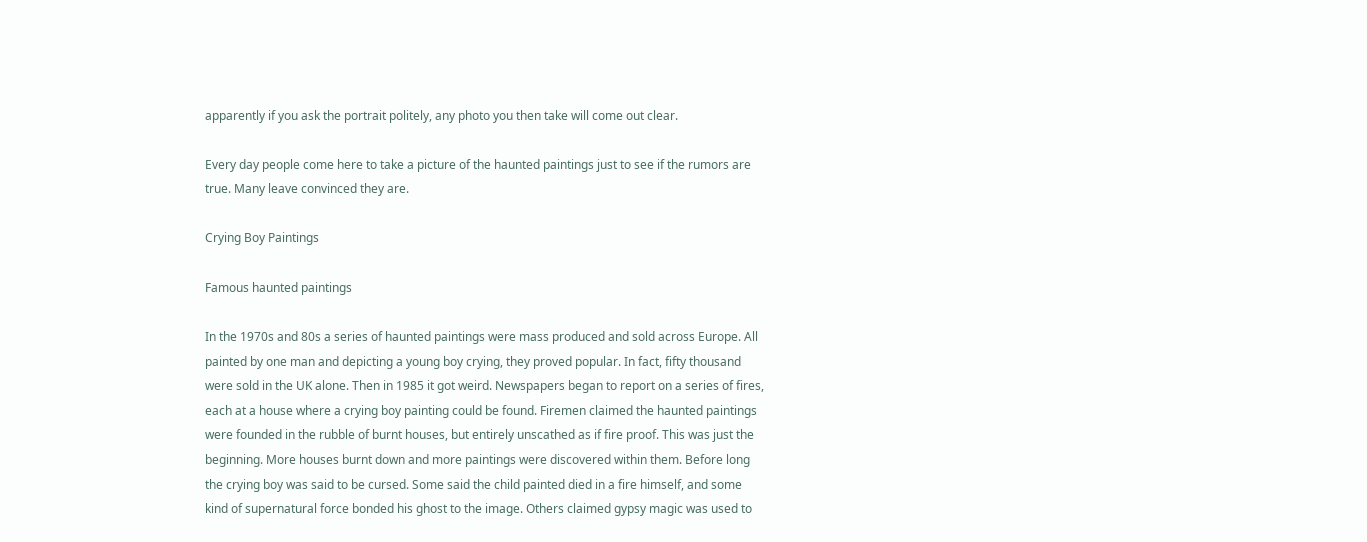apparently if you ask the portrait politely, any photo you then take will come out clear.

Every day people come here to take a picture of the haunted paintings just to see if the rumors are true. Many leave convinced they are.

Crying Boy Paintings

Famous haunted paintings

In the 1970s and 80s a series of haunted paintings were mass produced and sold across Europe. All painted by one man and depicting a young boy crying, they proved popular. In fact, fifty thousand were sold in the UK alone. Then in 1985 it got weird. Newspapers began to report on a series of fires, each at a house where a crying boy painting could be found. Firemen claimed the haunted paintings were founded in the rubble of burnt houses, but entirely unscathed as if fire proof. This was just the beginning. More houses burnt down and more paintings were discovered within them. Before long the crying boy was said to be cursed. Some said the child painted died in a fire himself, and some kind of supernatural force bonded his ghost to the image. Others claimed gypsy magic was used to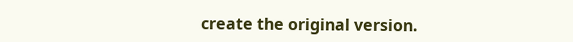create the original version.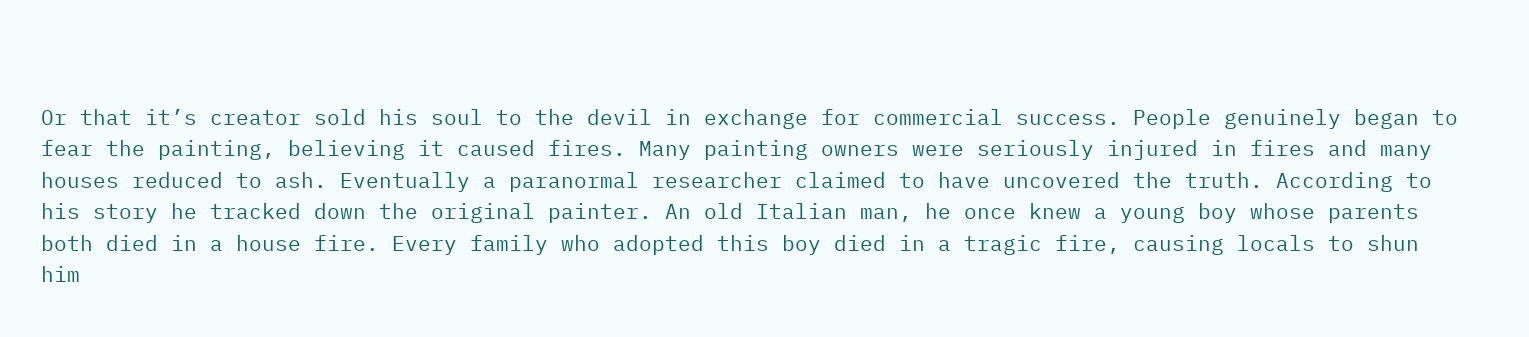Or that it’s creator sold his soul to the devil in exchange for commercial success. People genuinely began to fear the painting, believing it caused fires. Many painting owners were seriously injured in fires and many houses reduced to ash. Eventually a paranormal researcher claimed to have uncovered the truth. According to his story he tracked down the original painter. An old Italian man, he once knew a young boy whose parents both died in a house fire. Every family who adopted this boy died in a tragic fire, causing locals to shun him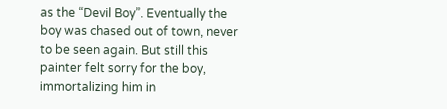as the “Devil Boy”. Eventually the boy was chased out of town, never to be seen again. But still this painter felt sorry for the boy, immortalizing him in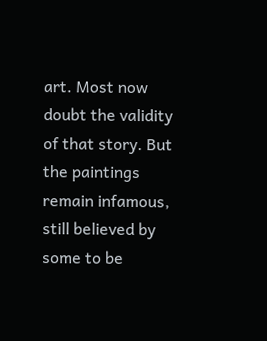art. Most now doubt the validity of that story. But the paintings remain infamous, still believed by some to be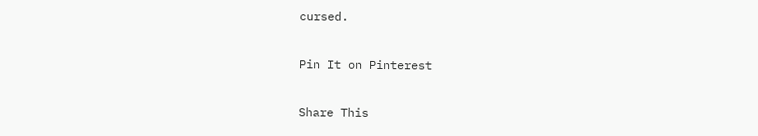cursed.

Pin It on Pinterest

Share This